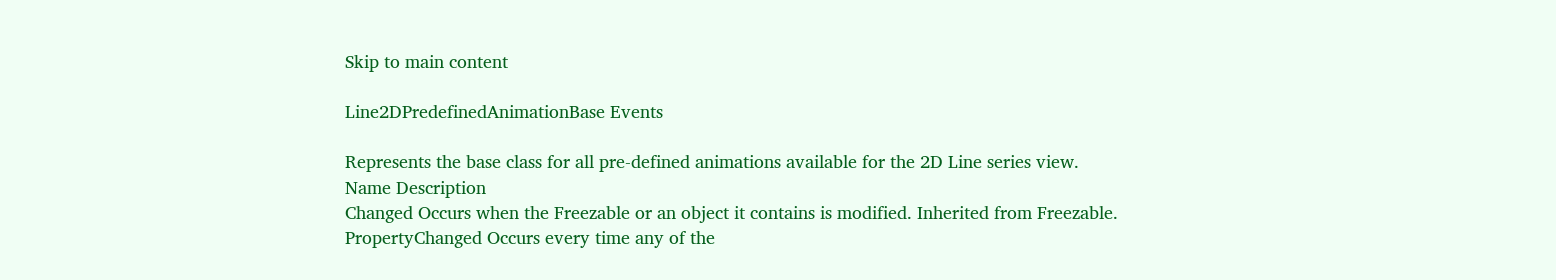Skip to main content

Line2DPredefinedAnimationBase Events

Represents the base class for all pre-defined animations available for the 2D Line series view.
Name Description
Changed Occurs when the Freezable or an object it contains is modified. Inherited from Freezable.
PropertyChanged Occurs every time any of the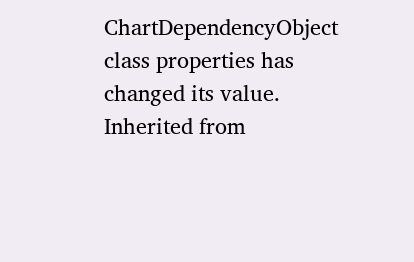ChartDependencyObject class properties has changed its value. Inherited from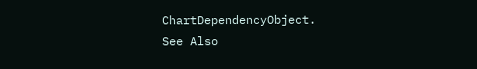ChartDependencyObject.
See Also